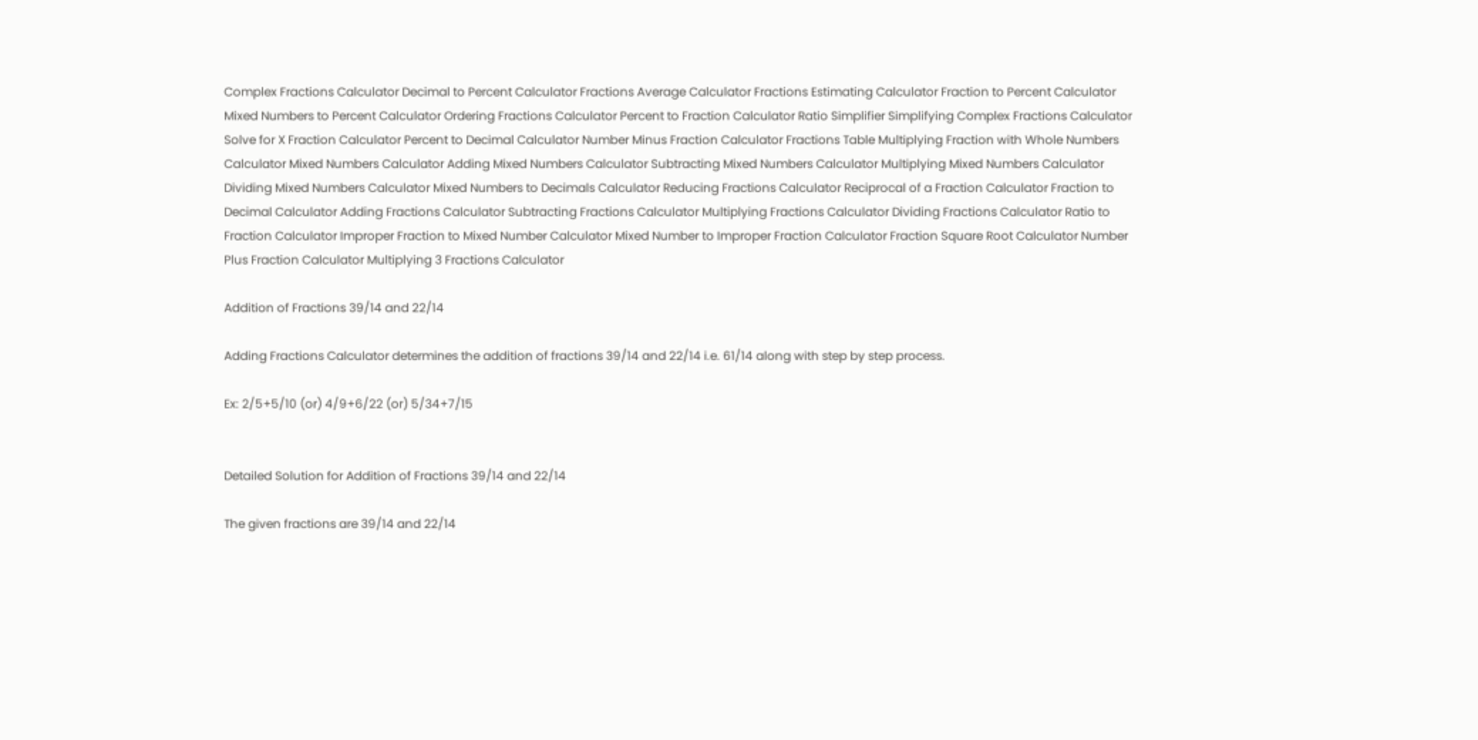Complex Fractions Calculator Decimal to Percent Calculator Fractions Average Calculator Fractions Estimating Calculator Fraction to Percent Calculator Mixed Numbers to Percent Calculator Ordering Fractions Calculator Percent to Fraction Calculator Ratio Simplifier Simplifying Complex Fractions Calculator Solve for X Fraction Calculator Percent to Decimal Calculator Number Minus Fraction Calculator Fractions Table Multiplying Fraction with Whole Numbers Calculator Mixed Numbers Calculator Adding Mixed Numbers Calculator Subtracting Mixed Numbers Calculator Multiplying Mixed Numbers Calculator Dividing Mixed Numbers Calculator Mixed Numbers to Decimals Calculator Reducing Fractions Calculator Reciprocal of a Fraction Calculator Fraction to Decimal Calculator Adding Fractions Calculator Subtracting Fractions Calculator Multiplying Fractions Calculator Dividing Fractions Calculator Ratio to Fraction Calculator Improper Fraction to Mixed Number Calculator Mixed Number to Improper Fraction Calculator Fraction Square Root Calculator Number Plus Fraction Calculator Multiplying 3 Fractions Calculator

Addition of Fractions 39/14 and 22/14

Adding Fractions Calculator determines the addition of fractions 39/14 and 22/14 i.e. 61/14 along with step by step process.

Ex: 2/5+5/10 (or) 4/9+6/22 (or) 5/34+7/15


Detailed Solution for Addition of Fractions 39/14 and 22/14

The given fractions are 39/14 and 22/14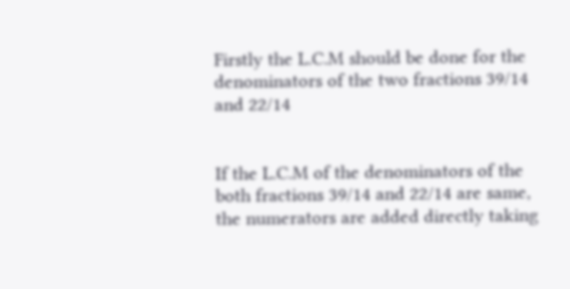Firstly the L.C.M should be done for the denominators of the two fractions 39/14 and 22/14


If the L.C.M of the denominators of the both fractions 39/14 and 22/14 are same, the numerators are added directly taking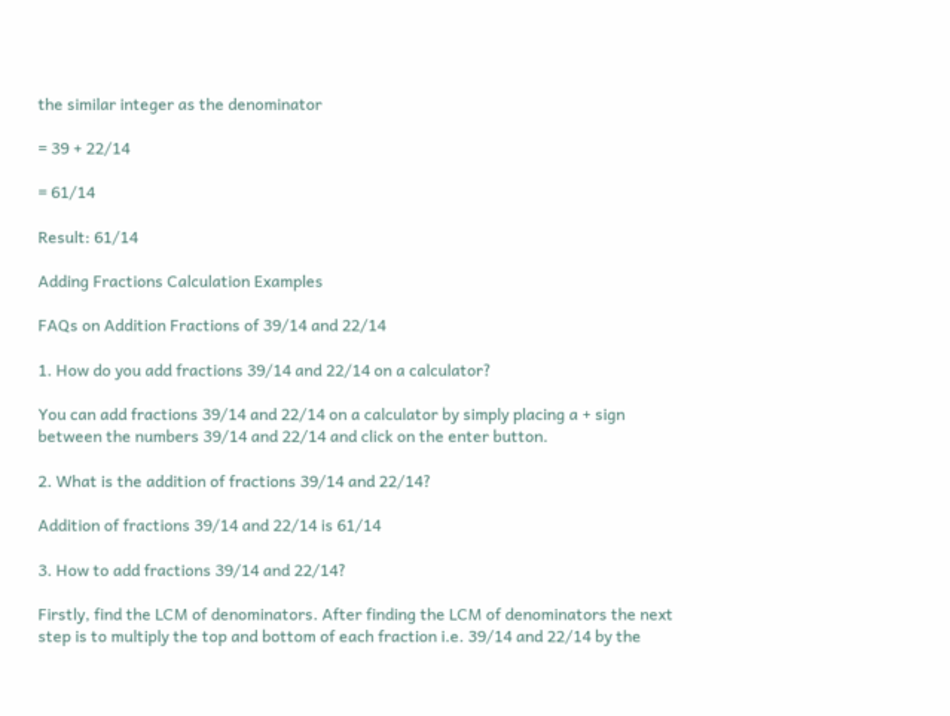the similar integer as the denominator

= 39 + 22/14

= 61/14

Result: 61/14

Adding Fractions Calculation Examples

FAQs on Addition Fractions of 39/14 and 22/14

1. How do you add fractions 39/14 and 22/14 on a calculator?

You can add fractions 39/14 and 22/14 on a calculator by simply placing a + sign between the numbers 39/14 and 22/14 and click on the enter button.

2. What is the addition of fractions 39/14 and 22/14?

Addition of fractions 39/14 and 22/14 is 61/14

3. How to add fractions 39/14 and 22/14?

Firstly, find the LCM of denominators. After finding the LCM of denominators the next step is to multiply the top and bottom of each fraction i.e. 39/14 and 22/14 by the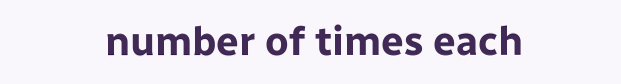number of times each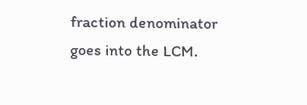fraction denominator goes into the LCM.